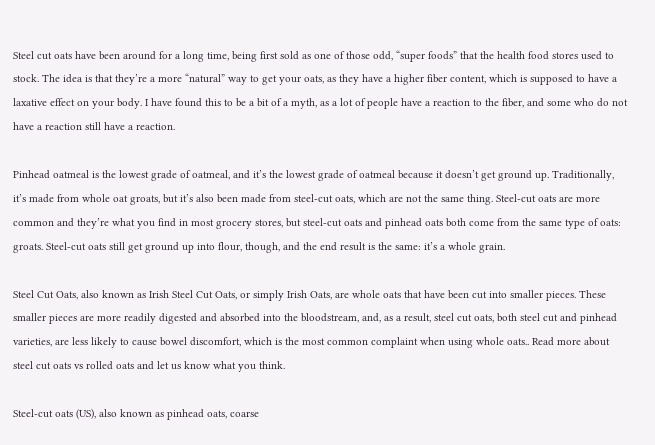Steel cut oats have been around for a long time, being first sold as one of those odd, “super foods” that the health food stores used to stock. The idea is that they’re a more “natural” way to get your oats, as they have a higher fiber content, which is supposed to have a laxative effect on your body. I have found this to be a bit of a myth, as a lot of people have a reaction to the fiber, and some who do not have a reaction still have a reaction.

Pinhead oatmeal is the lowest grade of oatmeal, and it’s the lowest grade of oatmeal because it doesn’t get ground up. Traditionally, it’s made from whole oat groats, but it’s also been made from steel-cut oats, which are not the same thing. Steel-cut oats are more common and they’re what you find in most grocery stores, but steel-cut oats and pinhead oats both come from the same type of oats: groats. Steel-cut oats still get ground up into flour, though, and the end result is the same: it’s a whole grain.

Steel Cut Oats, also known as Irish Steel Cut Oats, or simply Irish Oats, are whole oats that have been cut into smaller pieces. These smaller pieces are more readily digested and absorbed into the bloodstream, and, as a result, steel cut oats, both steel cut and pinhead varieties, are less likely to cause bowel discomfort, which is the most common complaint when using whole oats.. Read more about steel cut oats vs rolled oats and let us know what you think.

Steel-cut oats (US), also known as pinhead oats, coarse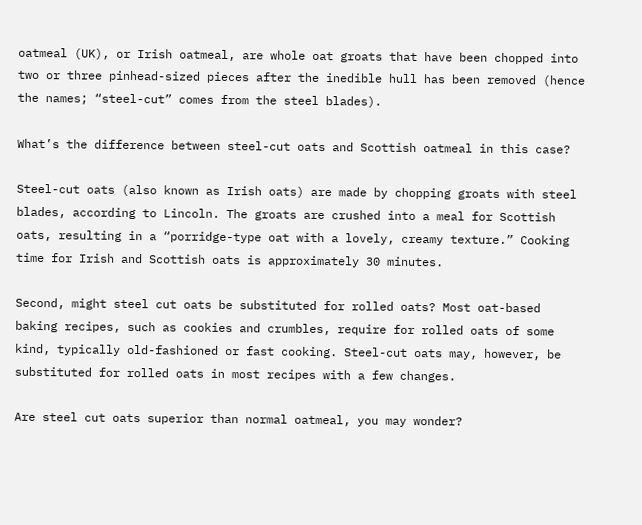oatmeal (UK), or Irish oatmeal, are whole oat groats that have been chopped into two or three pinhead-sized pieces after the inedible hull has been removed (hence the names; “steel-cut” comes from the steel blades).

What’s the difference between steel-cut oats and Scottish oatmeal in this case?

Steel-cut oats (also known as Irish oats) are made by chopping groats with steel blades, according to Lincoln. The groats are crushed into a meal for Scottish oats, resulting in a “porridge-type oat with a lovely, creamy texture.” Cooking time for Irish and Scottish oats is approximately 30 minutes.

Second, might steel cut oats be substituted for rolled oats? Most oat-based baking recipes, such as cookies and crumbles, require for rolled oats of some kind, typically old-fashioned or fast cooking. Steel-cut oats may, however, be substituted for rolled oats in most recipes with a few changes.

Are steel cut oats superior than normal oatmeal, you may wonder?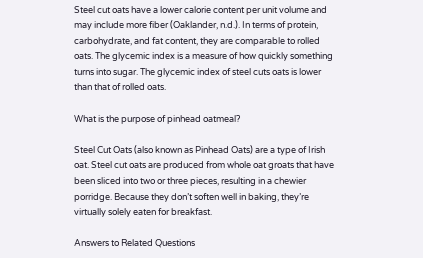Steel cut oats have a lower calorie content per unit volume and may include more fiber (Oaklander, n.d.). In terms of protein, carbohydrate, and fat content, they are comparable to rolled oats. The glycemic index is a measure of how quickly something turns into sugar. The glycemic index of steel cuts oats is lower than that of rolled oats.

What is the purpose of pinhead oatmeal?

Steel Cut Oats (also known as Pinhead Oats) are a type of Irish oat. Steel cut oats are produced from whole oat groats that have been sliced into two or three pieces, resulting in a chewier porridge. Because they don’t soften well in baking, they’re virtually solely eaten for breakfast.

Answers to Related Questions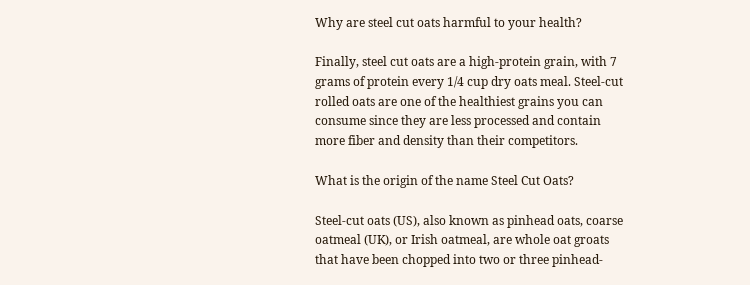Why are steel cut oats harmful to your health?

Finally, steel cut oats are a high-protein grain, with 7 grams of protein every 1/4 cup dry oats meal. Steel-cut rolled oats are one of the healthiest grains you can consume since they are less processed and contain more fiber and density than their competitors.

What is the origin of the name Steel Cut Oats?

Steel-cut oats (US), also known as pinhead oats, coarse oatmeal (UK), or Irish oatmeal, are whole oat groats that have been chopped into two or three pinhead-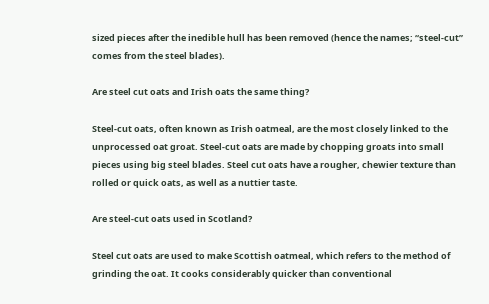sized pieces after the inedible hull has been removed (hence the names; “steel-cut” comes from the steel blades).

Are steel cut oats and Irish oats the same thing?

Steel-cut oats, often known as Irish oatmeal, are the most closely linked to the unprocessed oat groat. Steel-cut oats are made by chopping groats into small pieces using big steel blades. Steel cut oats have a rougher, chewier texture than rolled or quick oats, as well as a nuttier taste.

Are steel-cut oats used in Scotland?

Steel cut oats are used to make Scottish oatmeal, which refers to the method of grinding the oat. It cooks considerably quicker than conventional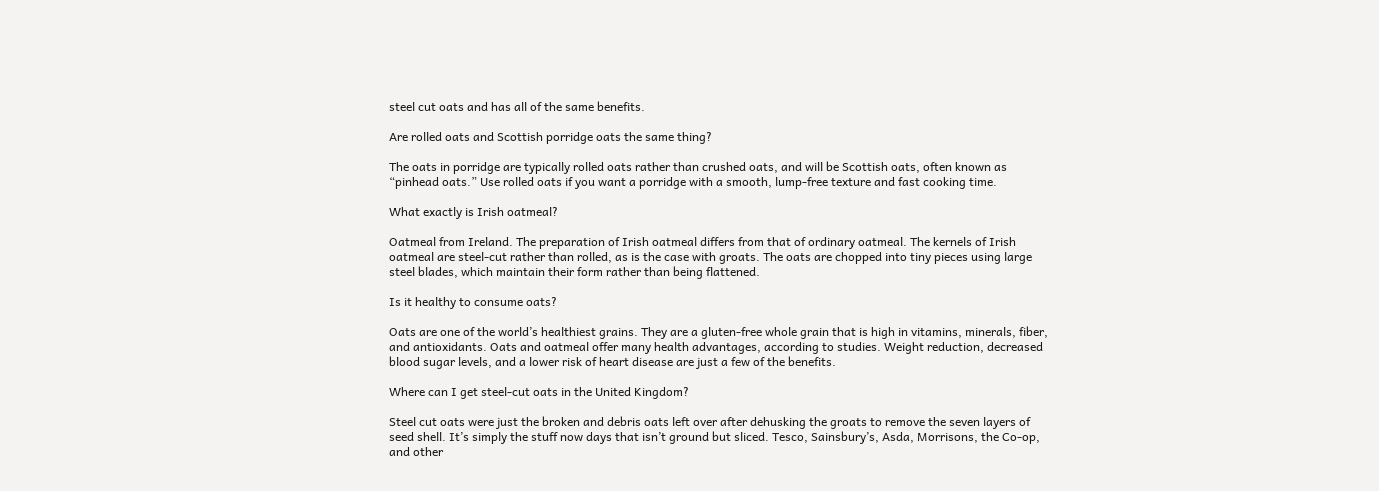steel cut oats and has all of the same benefits.

Are rolled oats and Scottish porridge oats the same thing?

The oats in porridge are typically rolled oats rather than crushed oats, and will be Scottish oats, often known as “pinhead oats.” Use rolled oats if you want a porridge with a smooth, lump-free texture and fast cooking time.

What exactly is Irish oatmeal?

Oatmeal from Ireland. The preparation of Irish oatmeal differs from that of ordinary oatmeal. The kernels of Irish oatmeal are steel-cut rather than rolled, as is the case with groats. The oats are chopped into tiny pieces using large steel blades, which maintain their form rather than being flattened.

Is it healthy to consume oats?

Oats are one of the world’s healthiest grains. They are a gluten-free whole grain that is high in vitamins, minerals, fiber, and antioxidants. Oats and oatmeal offer many health advantages, according to studies. Weight reduction, decreased blood sugar levels, and a lower risk of heart disease are just a few of the benefits.

Where can I get steel-cut oats in the United Kingdom?

Steel cut oats were just the broken and debris oats left over after dehusking the groats to remove the seven layers of seed shell. It’s simply the stuff now days that isn’t ground but sliced. Tesco, Sainsbury’s, Asda, Morrisons, the Co-op, and other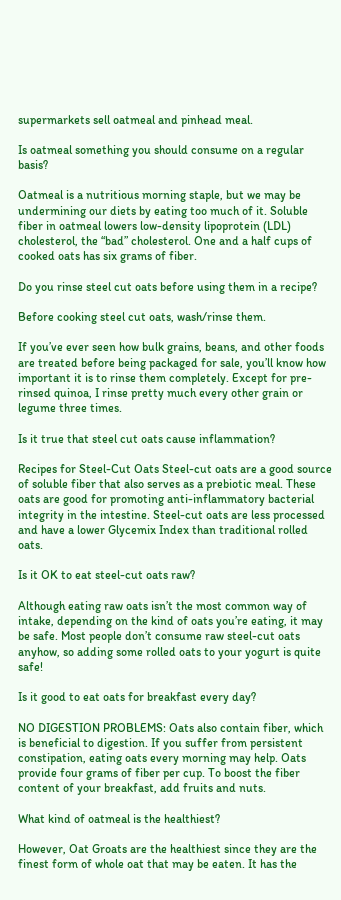supermarkets sell oatmeal and pinhead meal.

Is oatmeal something you should consume on a regular basis?

Oatmeal is a nutritious morning staple, but we may be undermining our diets by eating too much of it. Soluble fiber in oatmeal lowers low-density lipoprotein (LDL) cholesterol, the “bad” cholesterol. One and a half cups of cooked oats has six grams of fiber.

Do you rinse steel cut oats before using them in a recipe?

Before cooking steel cut oats, wash/rinse them.

If you’ve ever seen how bulk grains, beans, and other foods are treated before being packaged for sale, you’ll know how important it is to rinse them completely. Except for pre-rinsed quinoa, I rinse pretty much every other grain or legume three times.

Is it true that steel cut oats cause inflammation?

Recipes for Steel-Cut Oats Steel-cut oats are a good source of soluble fiber that also serves as a prebiotic meal. These oats are good for promoting anti-inflammatory bacterial integrity in the intestine. Steel-cut oats are less processed and have a lower Glycemix Index than traditional rolled oats.

Is it OK to eat steel-cut oats raw?

Although eating raw oats isn’t the most common way of intake, depending on the kind of oats you’re eating, it may be safe. Most people don’t consume raw steel-cut oats anyhow, so adding some rolled oats to your yogurt is quite safe!

Is it good to eat oats for breakfast every day?

NO DIGESTION PROBLEMS: Oats also contain fiber, which is beneficial to digestion. If you suffer from persistent constipation, eating oats every morning may help. Oats provide four grams of fiber per cup. To boost the fiber content of your breakfast, add fruits and nuts.

What kind of oatmeal is the healthiest?

However, Oat Groats are the healthiest since they are the finest form of whole oat that may be eaten. It has the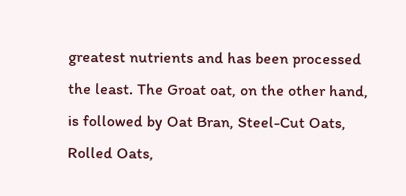greatest nutrients and has been processed the least. The Groat oat, on the other hand, is followed by Oat Bran, Steel-Cut Oats, Rolled Oats,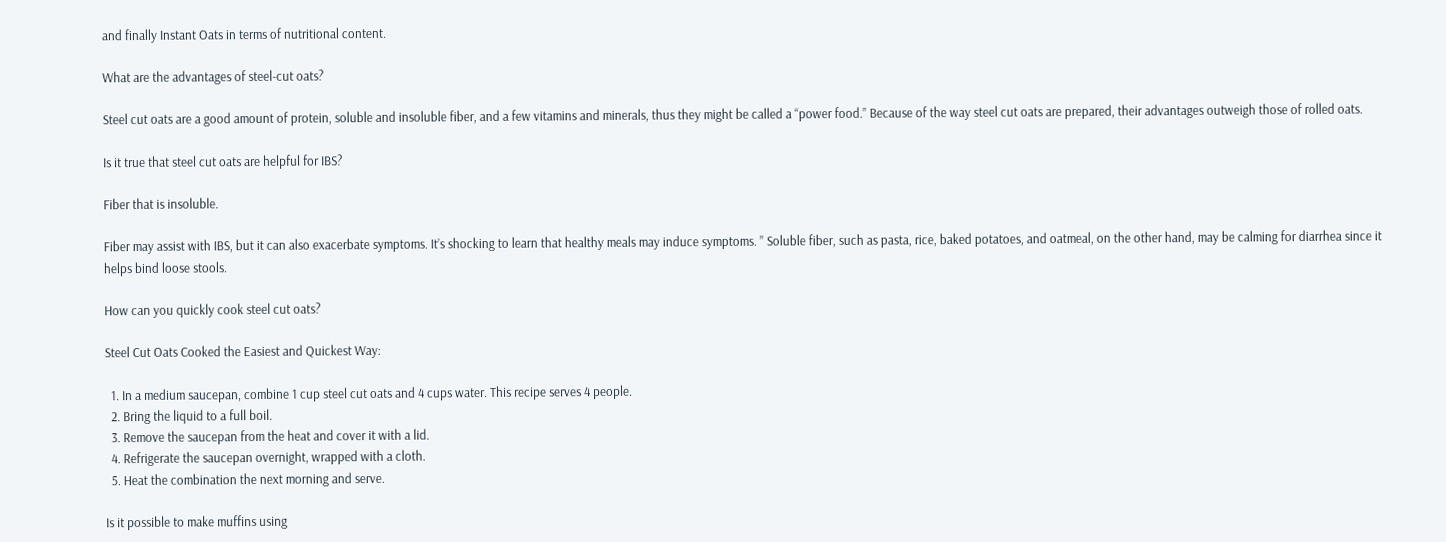and finally Instant Oats in terms of nutritional content.

What are the advantages of steel-cut oats?

Steel cut oats are a good amount of protein, soluble and insoluble fiber, and a few vitamins and minerals, thus they might be called a “power food.” Because of the way steel cut oats are prepared, their advantages outweigh those of rolled oats.

Is it true that steel cut oats are helpful for IBS?

Fiber that is insoluble.

Fiber may assist with IBS, but it can also exacerbate symptoms. It’s shocking to learn that healthy meals may induce symptoms. ” Soluble fiber, such as pasta, rice, baked potatoes, and oatmeal, on the other hand, may be calming for diarrhea since it helps bind loose stools.

How can you quickly cook steel cut oats?

Steel Cut Oats Cooked the Easiest and Quickest Way:

  1. In a medium saucepan, combine 1 cup steel cut oats and 4 cups water. This recipe serves 4 people.
  2. Bring the liquid to a full boil.
  3. Remove the saucepan from the heat and cover it with a lid.
  4. Refrigerate the saucepan overnight, wrapped with a cloth.
  5. Heat the combination the next morning and serve.

Is it possible to make muffins using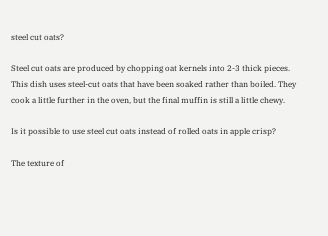steel cut oats?

Steel cut oats are produced by chopping oat kernels into 2-3 thick pieces. This dish uses steel-cut oats that have been soaked rather than boiled. They cook a little further in the oven, but the final muffin is still a little chewy.

Is it possible to use steel cut oats instead of rolled oats in apple crisp?

The texture of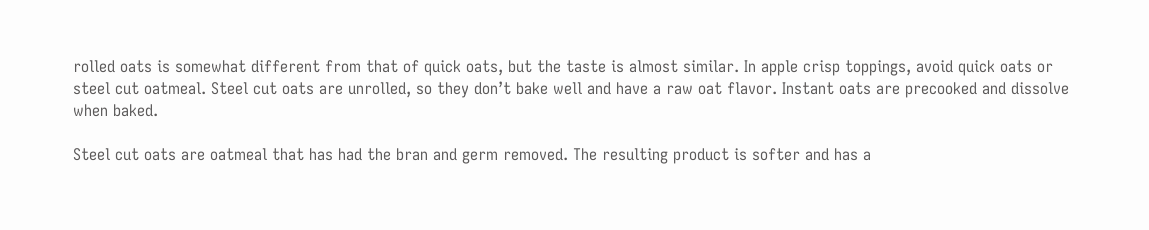rolled oats is somewhat different from that of quick oats, but the taste is almost similar. In apple crisp toppings, avoid quick oats or steel cut oatmeal. Steel cut oats are unrolled, so they don’t bake well and have a raw oat flavor. Instant oats are precooked and dissolve when baked.

Steel cut oats are oatmeal that has had the bran and germ removed. The resulting product is softer and has a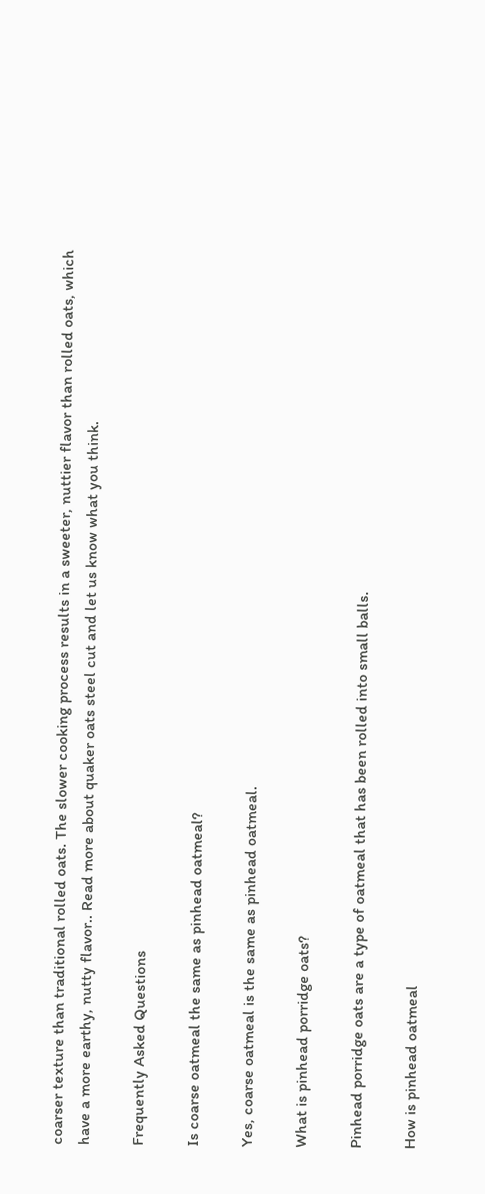coarser texture than traditional rolled oats. The slower cooking process results in a sweeter, nuttier flavor than rolled oats, which have a more earthy, nutty flavor.. Read more about quaker oats steel cut and let us know what you think.

Frequently Asked Questions

Is coarse oatmeal the same as pinhead oatmeal?

Yes, coarse oatmeal is the same as pinhead oatmeal.

What is pinhead porridge oats?

Pinhead porridge oats are a type of oatmeal that has been rolled into small balls.

How is pinhead oatmeal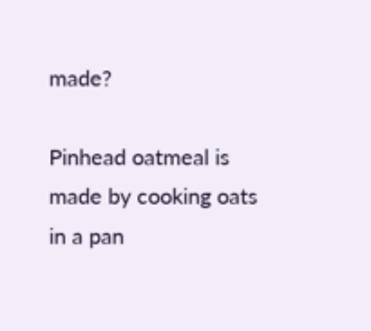made?

Pinhead oatmeal is made by cooking oats in a pan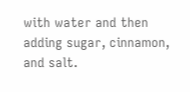with water and then adding sugar, cinnamon, and salt.